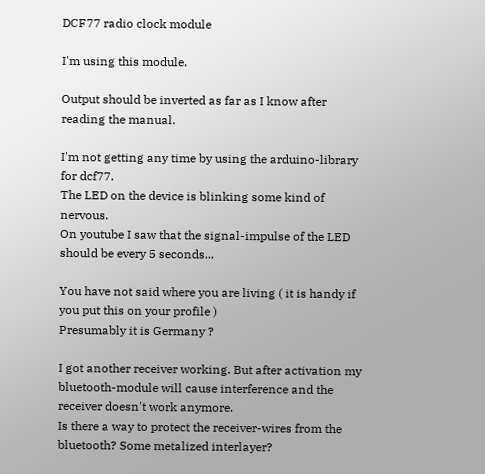DCF77 radio clock module

I'm using this module.

Output should be inverted as far as I know after reading the manual.

I'm not getting any time by using the arduino-library for dcf77.
The LED on the device is blinking some kind of nervous.
On youtube I saw that the signal-impulse of the LED should be every 5 seconds...

You have not said where you are living ( it is handy if you put this on your profile )
Presumably it is Germany ?

I got another receiver working. But after activation my bluetooth-module will cause interference and the receiver doesn't work anymore.
Is there a way to protect the receiver-wires from the bluetooth? Some metalized interlayer?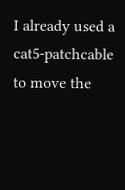I already used a cat5-patchcable to move the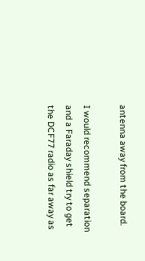antenna away from the board.

I would recommend separation and a Faraday shield try to get the DCF77 radio as far away as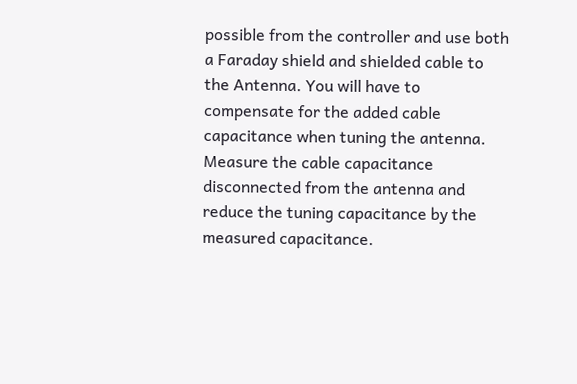possible from the controller and use both a Faraday shield and shielded cable to the Antenna. You will have to compensate for the added cable capacitance when tuning the antenna. Measure the cable capacitance disconnected from the antenna and reduce the tuning capacitance by the measured capacitance.